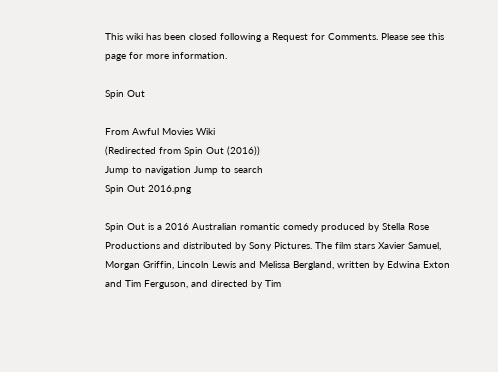This wiki has been closed following a Request for Comments. Please see this page for more information.

Spin Out

From Awful Movies Wiki
(Redirected from Spin Out (2016))
Jump to navigation Jump to search
Spin Out 2016.png

Spin Out is a 2016 Australian romantic comedy produced by Stella Rose Productions and distributed by Sony Pictures. The film stars Xavier Samuel, Morgan Griffin, Lincoln Lewis and Melissa Bergland, written by Edwina Exton and Tim Ferguson, and directed by Tim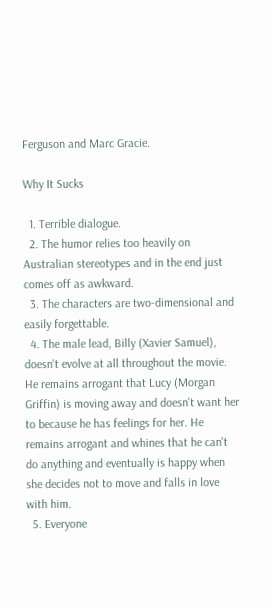Ferguson and Marc Gracie.

Why It Sucks

  1. Terrible dialogue.
  2. The humor relies too heavily on Australian stereotypes and in the end just comes off as awkward.
  3. The characters are two-dimensional and easily forgettable.
  4. The male lead, Billy (Xavier Samuel), doesn't evolve at all throughout the movie. He remains arrogant that Lucy (Morgan Griffin) is moving away and doesn't want her to because he has feelings for her. He remains arrogant and whines that he can't do anything and eventually is happy when she decides not to move and falls in love with him.
  5. Everyone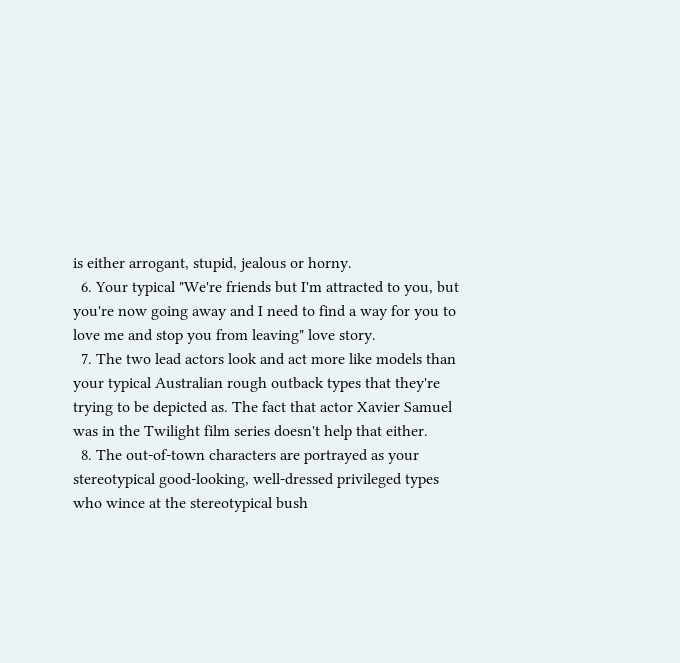is either arrogant, stupid, jealous or horny.
  6. Your typical "We're friends but I'm attracted to you, but you're now going away and I need to find a way for you to love me and stop you from leaving" love story.
  7. The two lead actors look and act more like models than your typical Australian rough outback types that they're trying to be depicted as. The fact that actor Xavier Samuel was in the Twilight film series doesn't help that either.
  8. The out-of-town characters are portrayed as your stereotypical good-looking, well-dressed privileged types who wince at the stereotypical bush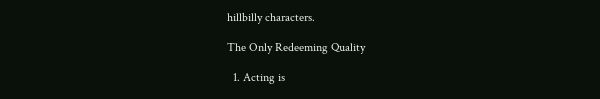hillbilly characters.

The Only Redeeming Quality

  1. Acting is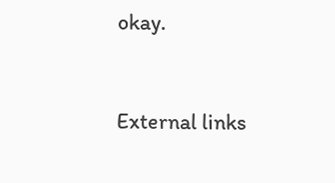okay.


External links